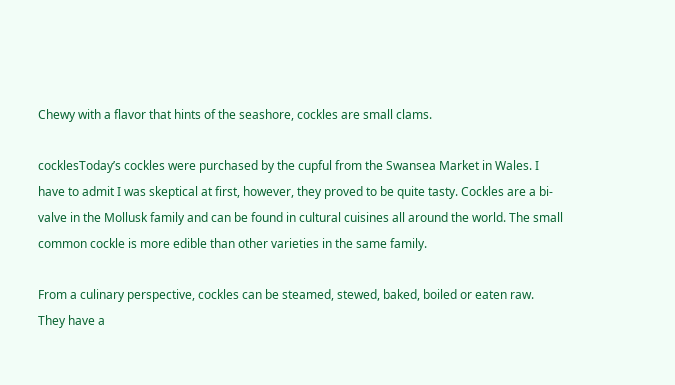Chewy with a flavor that hints of the seashore, cockles are small clams.

cocklesToday’s cockles were purchased by the cupful from the Swansea Market in Wales. I have to admit I was skeptical at first, however, they proved to be quite tasty. Cockles are a bi-valve in the Mollusk family and can be found in cultural cuisines all around the world. The small common cockle is more edible than other varieties in the same family.

From a culinary perspective, cockles can be steamed, stewed, baked, boiled or eaten raw. They have a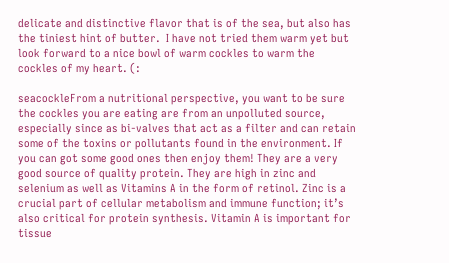delicate and distinctive flavor that is of the sea, but also has the tiniest hint of butter.  I have not tried them warm yet but look forward to a nice bowl of warm cockles to warm the cockles of my heart. (:

seacockleFrom a nutritional perspective, you want to be sure the cockles you are eating are from an unpolluted source, especially since as bi-valves that act as a filter and can retain some of the toxins or pollutants found in the environment. If you can got some good ones then enjoy them! They are a very good source of quality protein. They are high in zinc and selenium as well as Vitamins A in the form of retinol. Zinc is a crucial part of cellular metabolism and immune function; it’s also critical for protein synthesis. Vitamin A is important for tissue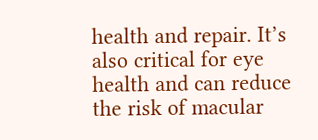health and repair. It’s also critical for eye health and can reduce the risk of macular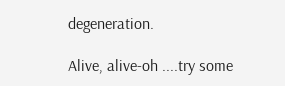degeneration.

Alive, alive-oh ....try some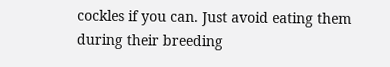cockles if you can. Just avoid eating them during their breeding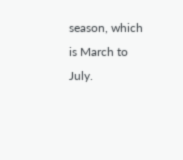season, which is March to July.